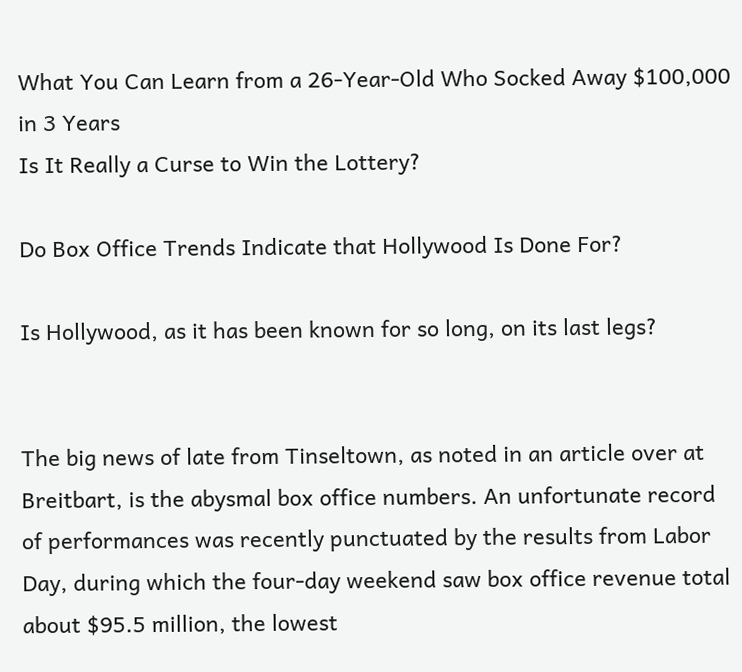What You Can Learn from a 26-Year-Old Who Socked Away $100,000 in 3 Years
Is It Really a Curse to Win the Lottery?

Do Box Office Trends Indicate that Hollywood Is Done For?

Is Hollywood, as it has been known for so long, on its last legs?


The big news of late from Tinseltown, as noted in an article over at Breitbart, is the abysmal box office numbers. An unfortunate record of performances was recently punctuated by the results from Labor Day, during which the four-day weekend saw box office revenue total about $95.5 million, the lowest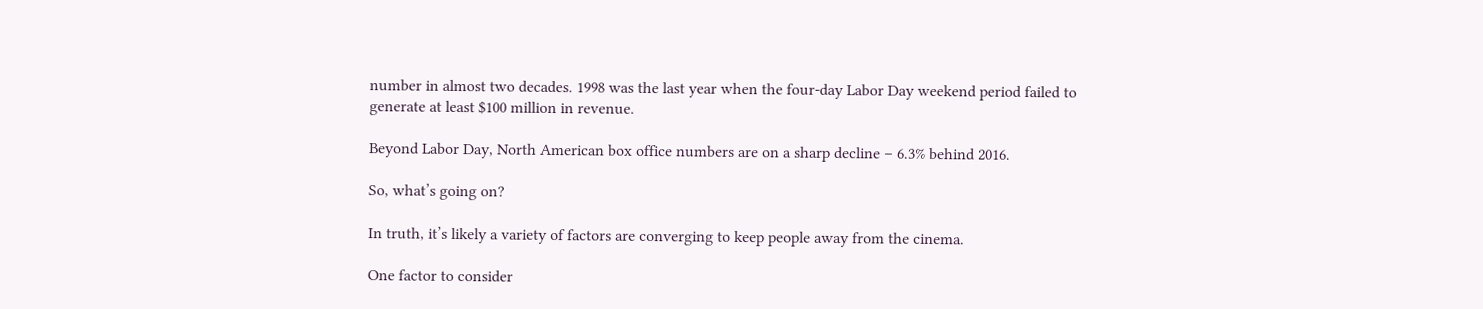number in almost two decades. 1998 was the last year when the four-day Labor Day weekend period failed to generate at least $100 million in revenue.

Beyond Labor Day, North American box office numbers are on a sharp decline – 6.3% behind 2016.

So, what’s going on?

In truth, it’s likely a variety of factors are converging to keep people away from the cinema.

One factor to consider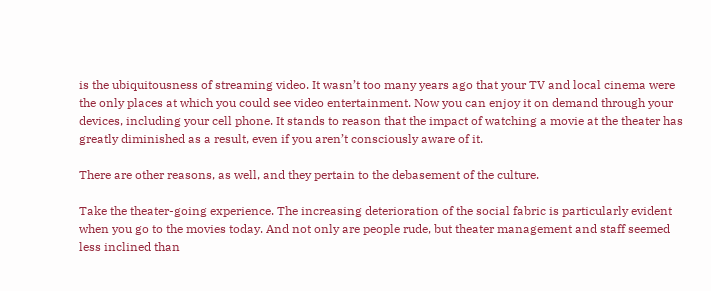is the ubiquitousness of streaming video. It wasn’t too many years ago that your TV and local cinema were the only places at which you could see video entertainment. Now you can enjoy it on demand through your devices, including your cell phone. It stands to reason that the impact of watching a movie at the theater has greatly diminished as a result, even if you aren’t consciously aware of it.

There are other reasons, as well, and they pertain to the debasement of the culture.

Take the theater-going experience. The increasing deterioration of the social fabric is particularly evident when you go to the movies today. And not only are people rude, but theater management and staff seemed less inclined than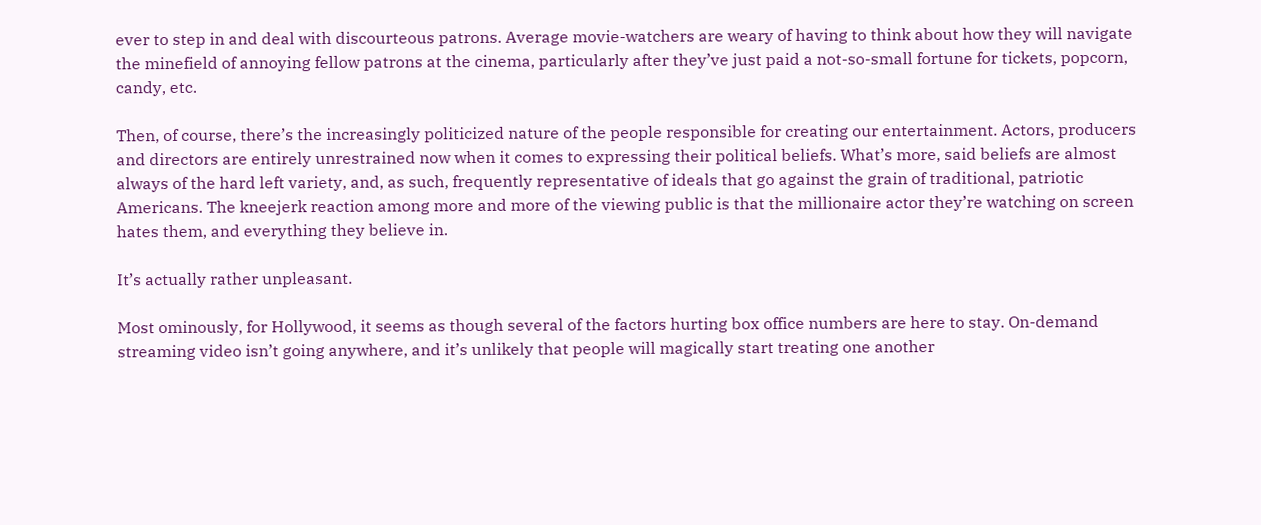ever to step in and deal with discourteous patrons. Average movie-watchers are weary of having to think about how they will navigate the minefield of annoying fellow patrons at the cinema, particularly after they’ve just paid a not-so-small fortune for tickets, popcorn, candy, etc.

Then, of course, there’s the increasingly politicized nature of the people responsible for creating our entertainment. Actors, producers and directors are entirely unrestrained now when it comes to expressing their political beliefs. What’s more, said beliefs are almost always of the hard left variety, and, as such, frequently representative of ideals that go against the grain of traditional, patriotic Americans. The kneejerk reaction among more and more of the viewing public is that the millionaire actor they’re watching on screen hates them, and everything they believe in.

It’s actually rather unpleasant.

Most ominously, for Hollywood, it seems as though several of the factors hurting box office numbers are here to stay. On-demand streaming video isn’t going anywhere, and it’s unlikely that people will magically start treating one another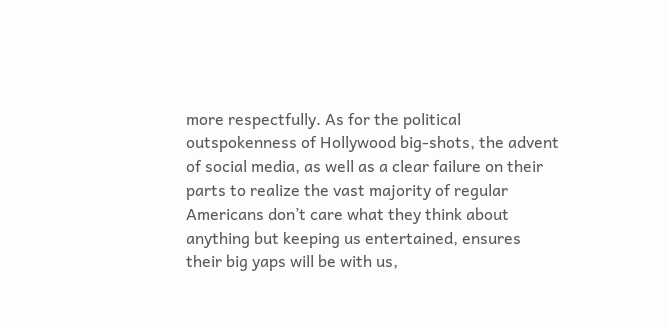more respectfully. As for the political outspokenness of Hollywood big-shots, the advent of social media, as well as a clear failure on their parts to realize the vast majority of regular Americans don’t care what they think about anything but keeping us entertained, ensures their big yaps will be with us,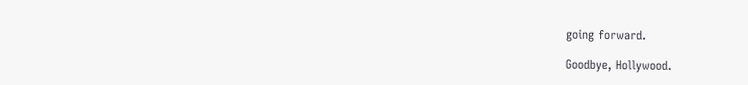going forward.

Goodbye, Hollywood.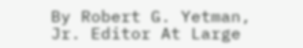By Robert G. Yetman, Jr. Editor At Large